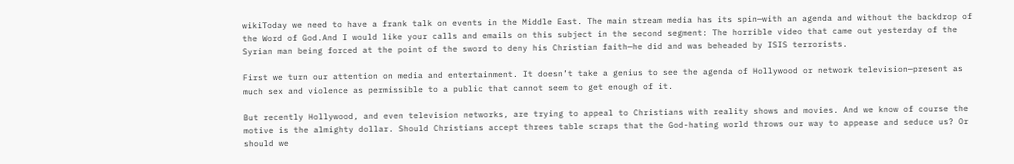wikiToday we need to have a frank talk on events in the Middle East. The main stream media has its spin—with an agenda and without the backdrop of the Word of God.And I would like your calls and emails on this subject in the second segment: The horrible video that came out yesterday of the Syrian man being forced at the point of the sword to deny his Christian faith—he did and was beheaded by ISIS terrorists.

First we turn our attention on media and entertainment. It doesn’t take a genius to see the agenda of Hollywood or network television—present as much sex and violence as permissible to a public that cannot seem to get enough of it.

But recently Hollywood, and even television networks, are trying to appeal to Christians with reality shows and movies. And we know of course the motive is the almighty dollar. Should Christians accept threes table scraps that the God-hating world throws our way to appease and seduce us? Or should we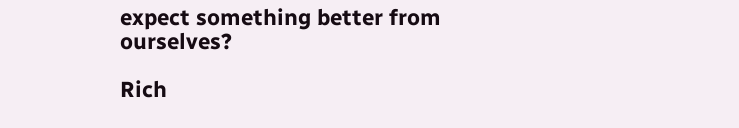expect something better from ourselves?

Rich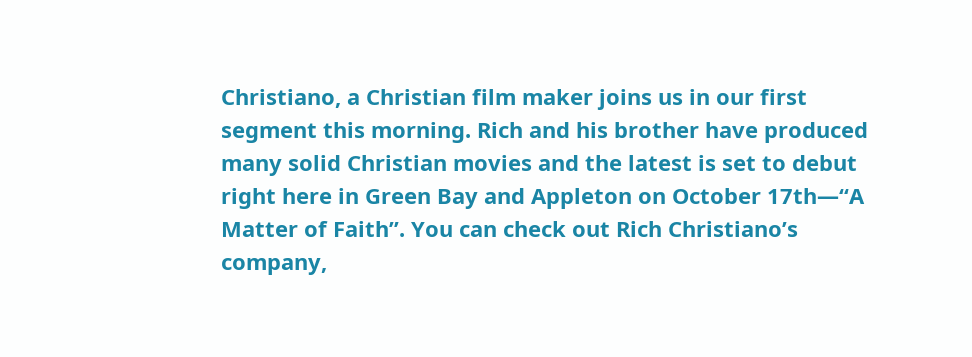Christiano, a Christian film maker joins us in our first segment this morning. Rich and his brother have produced many solid Christian movies and the latest is set to debut right here in Green Bay and Appleton on October 17th—“A Matter of Faith”. You can check out Rich Christiano’s company,